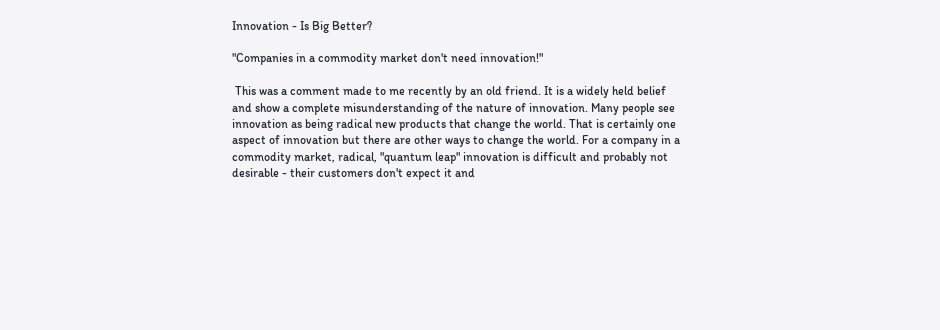Innovation - Is Big Better?

"Companies in a commodity market don't need innovation!"

 This was a comment made to me recently by an old friend. It is a widely held belief and show a complete misunderstanding of the nature of innovation. Many people see innovation as being radical new products that change the world. That is certainly one aspect of innovation but there are other ways to change the world. For a company in a commodity market, radical, "quantum leap" innovation is difficult and probably not desirable - their customers don't expect it and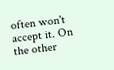often won't accept it. On the other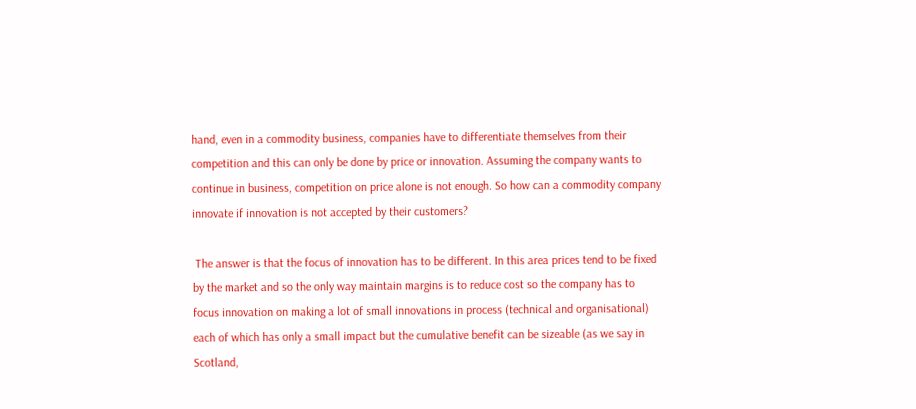hand, even in a commodity business, companies have to differentiate themselves from their competition and this can only be done by price or innovation. Assuming the company wants to continue in business, competition on price alone is not enough. So how can a commodity company innovate if innovation is not accepted by their customers?

 The answer is that the focus of innovation has to be different. In this area prices tend to be fixed by the market and so the only way maintain margins is to reduce cost so the company has to focus innovation on making a lot of small innovations in process (technical and organisational) each of which has only a small impact but the cumulative benefit can be sizeable (as we say in Scotland,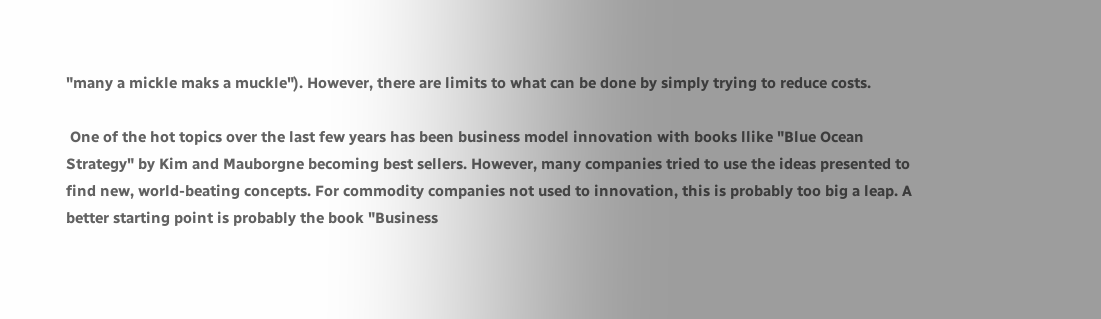"many a mickle maks a muckle"). However, there are limits to what can be done by simply trying to reduce costs.

 One of the hot topics over the last few years has been business model innovation with books llike "Blue Ocean Strategy" by Kim and Mauborgne becoming best sellers. However, many companies tried to use the ideas presented to find new, world-beating concepts. For commodity companies not used to innovation, this is probably too big a leap. A better starting point is probably the book "Business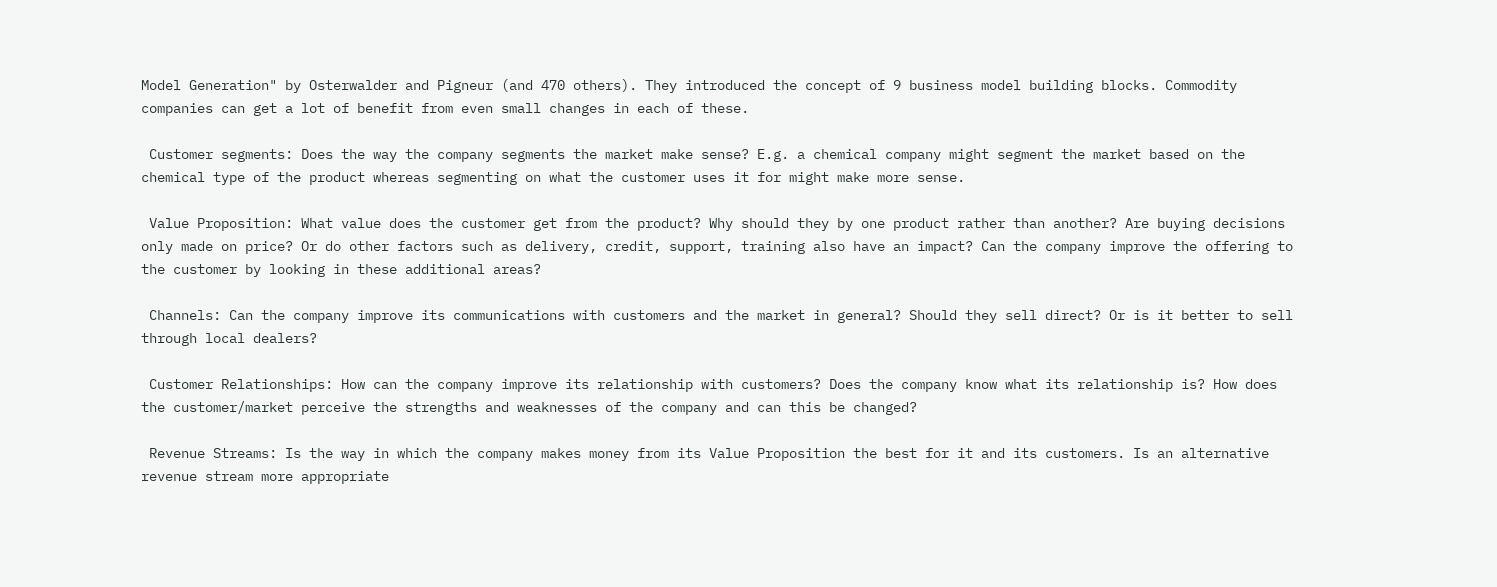Model Generation" by Osterwalder and Pigneur (and 470 others). They introduced the concept of 9 business model building blocks. Commodity companies can get a lot of benefit from even small changes in each of these.

 Customer segments: Does the way the company segments the market make sense? E.g. a chemical company might segment the market based on the chemical type of the product whereas segmenting on what the customer uses it for might make more sense.

 Value Proposition: What value does the customer get from the product? Why should they by one product rather than another? Are buying decisions only made on price? Or do other factors such as delivery, credit, support, training also have an impact? Can the company improve the offering to the customer by looking in these additional areas?

 Channels: Can the company improve its communications with customers and the market in general? Should they sell direct? Or is it better to sell through local dealers?

 Customer Relationships: How can the company improve its relationship with customers? Does the company know what its relationship is? How does the customer/market perceive the strengths and weaknesses of the company and can this be changed?

 Revenue Streams: Is the way in which the company makes money from its Value Proposition the best for it and its customers. Is an alternative revenue stream more appropriate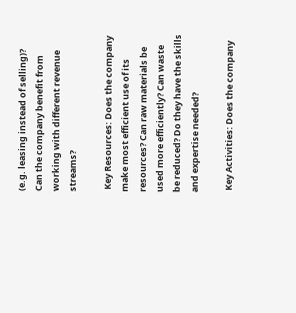(e.g. leasing instead of selling)? Can the company benefit from working with different revenue streams?

 Key Resources: Does the company make most efficient use of its resources? Can raw materials be used more efficiently? Can waste be reduced? Do they have the skills and expertise needed?

 Key Activities: Does the company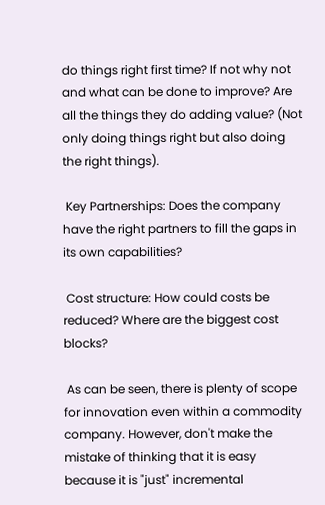do things right first time? If not why not and what can be done to improve? Are all the things they do adding value? (Not only doing things right but also doing the right things).

 Key Partnerships: Does the company have the right partners to fill the gaps in its own capabilities?

 Cost structure: How could costs be reduced? Where are the biggest cost blocks?

 As can be seen, there is plenty of scope for innovation even within a commodity company. However, don't make the mistake of thinking that it is easy because it is "just" incremental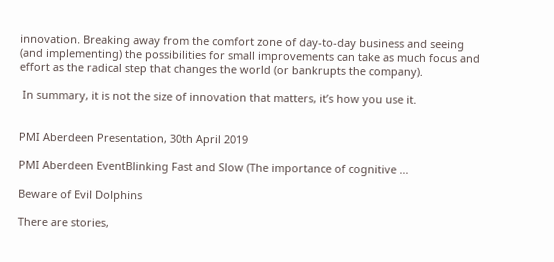innovation. Breaking away from the comfort zone of day-to-day business and seeing (and implementing) the possibilities for small improvements can take as much focus and effort as the radical step that changes the world (or bankrupts the company).

 In summary, it is not the size of innovation that matters, it’s how you use it.


PMI Aberdeen Presentation, 30th April 2019

PMI Aberdeen EventBlinking Fast and Slow (The importance of cognitive ...

Beware of Evil Dolphins

There are stories,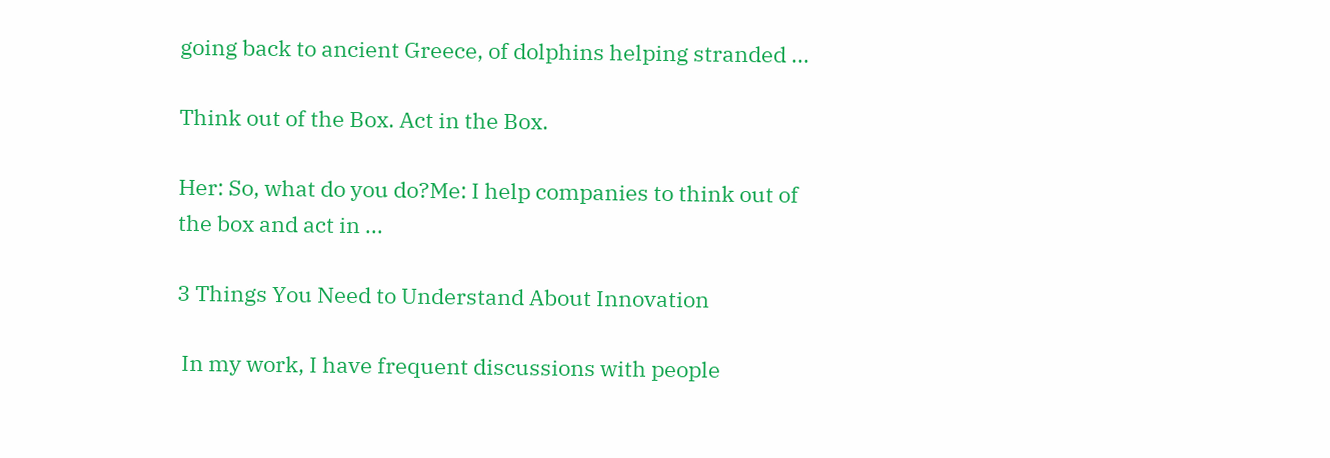going back to ancient Greece, of dolphins helping stranded ...

Think out of the Box. Act in the Box.

Her: So, what do you do?Me: I help companies to think out of the box and act in ...

3 Things You Need to Understand About Innovation

 In my work, I have frequent discussions with people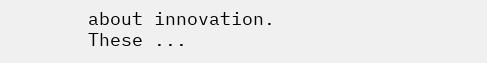about innovation. These ...